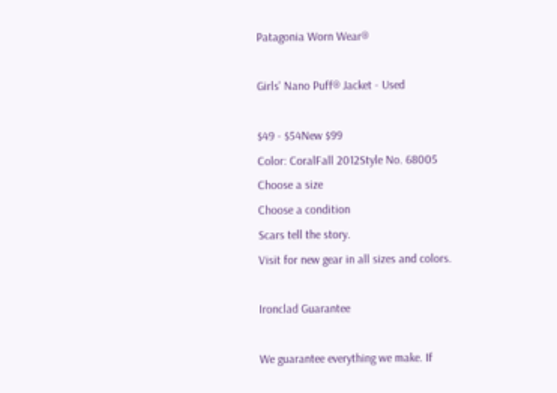Patagonia Worn Wear®

Girls' Nano Puff® Jacket - Used

$49 - $54New $99
Color: CoralFall 2012Style No. 68005
Choose a size
Choose a condition
Scars tell the story.
Visit for new gear in all sizes and colors.

Ironclad Guarantee

We guarantee everything we make. If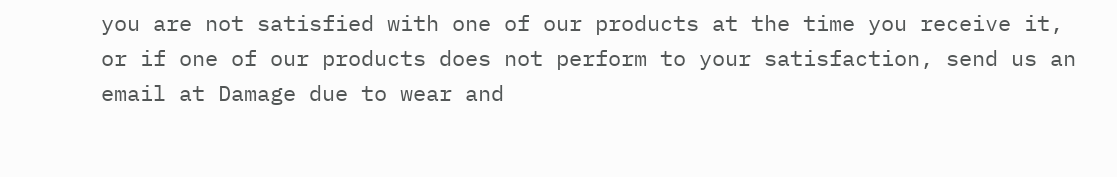you are not satisfied with one of our products at the time you receive it, or if one of our products does not perform to your satisfaction, send us an email at Damage due to wear and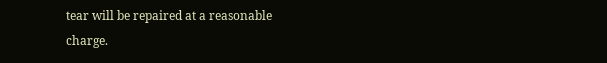tear will be repaired at a reasonable charge.